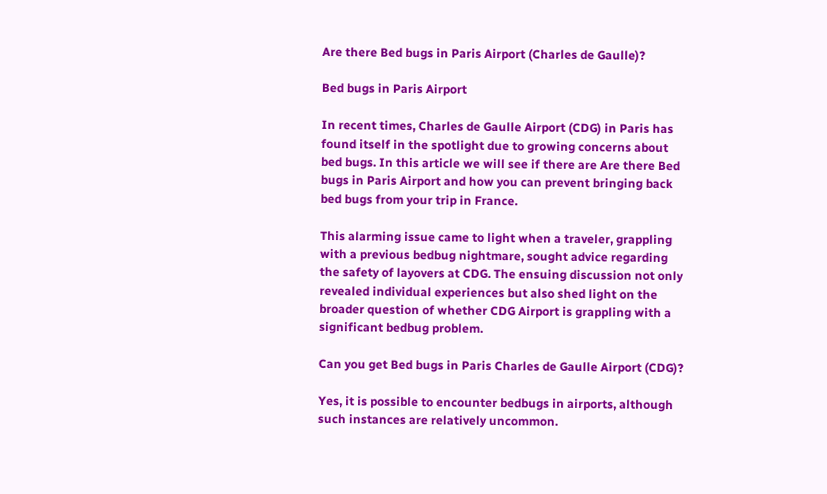Are there Bed bugs in Paris Airport (Charles de Gaulle)?

Bed bugs in Paris Airport

In recent times, Charles de Gaulle Airport (CDG) in Paris has found itself in the spotlight due to growing concerns about bed bugs. In this article we will see if there are Are there Bed bugs in Paris Airport and how you can prevent bringing back bed bugs from your trip in France.

This alarming issue came to light when a traveler, grappling with a previous bedbug nightmare, sought advice regarding the safety of layovers at CDG. The ensuing discussion not only revealed individual experiences but also shed light on the broader question of whether CDG Airport is grappling with a significant bedbug problem.

Can you get Bed bugs in Paris Charles de Gaulle Airport (CDG)?

Yes, it is possible to encounter bedbugs in airports, although such instances are relatively uncommon.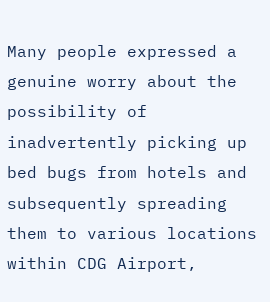Many people expressed a genuine worry about the possibility of inadvertently picking up bed bugs from hotels and subsequently spreading them to various locations within CDG Airport,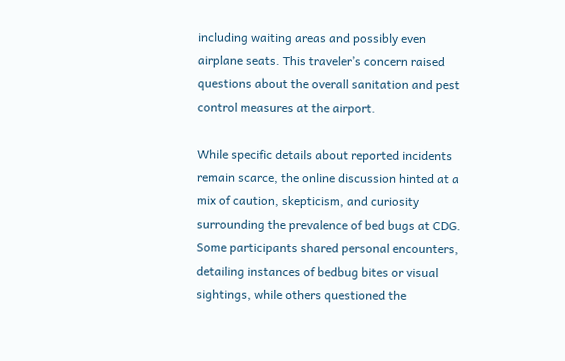including waiting areas and possibly even airplane seats. This traveler’s concern raised questions about the overall sanitation and pest control measures at the airport.

While specific details about reported incidents remain scarce, the online discussion hinted at a mix of caution, skepticism, and curiosity surrounding the prevalence of bed bugs at CDG. Some participants shared personal encounters, detailing instances of bedbug bites or visual sightings, while others questioned the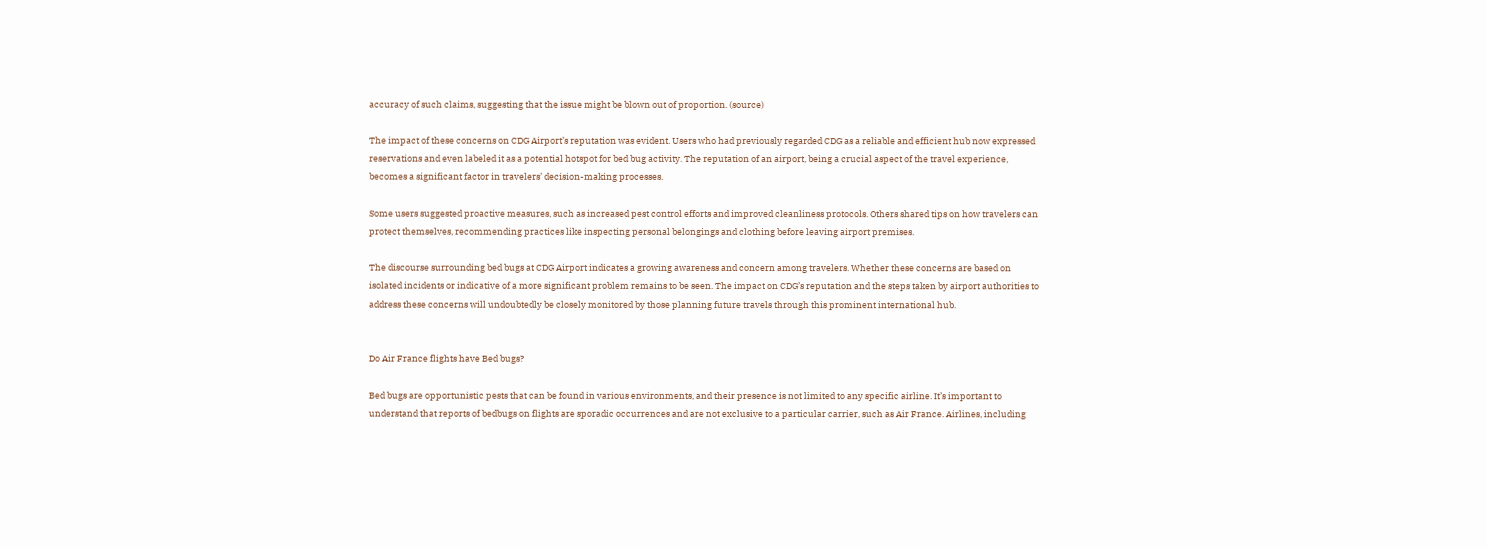accuracy of such claims, suggesting that the issue might be blown out of proportion. (source)

The impact of these concerns on CDG Airport’s reputation was evident. Users who had previously regarded CDG as a reliable and efficient hub now expressed reservations and even labeled it as a potential hotspot for bed bug activity. The reputation of an airport, being a crucial aspect of the travel experience, becomes a significant factor in travelers’ decision-making processes.

Some users suggested proactive measures, such as increased pest control efforts and improved cleanliness protocols. Others shared tips on how travelers can protect themselves, recommending practices like inspecting personal belongings and clothing before leaving airport premises.

The discourse surrounding bed bugs at CDG Airport indicates a growing awareness and concern among travelers. Whether these concerns are based on isolated incidents or indicative of a more significant problem remains to be seen. The impact on CDG’s reputation and the steps taken by airport authorities to address these concerns will undoubtedly be closely monitored by those planning future travels through this prominent international hub.


Do Air France flights have Bed bugs?

Bed bugs are opportunistic pests that can be found in various environments, and their presence is not limited to any specific airline. It’s important to understand that reports of bedbugs on flights are sporadic occurrences and are not exclusive to a particular carrier, such as Air France. Airlines, including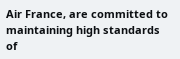Air France, are committed to maintaining high standards of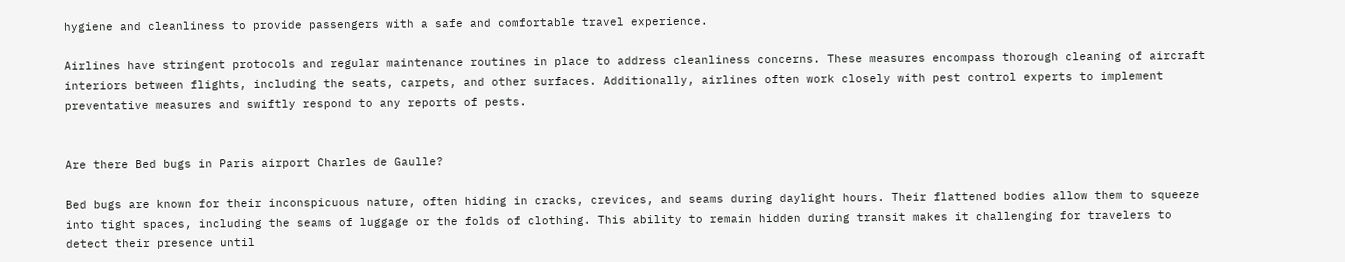hygiene and cleanliness to provide passengers with a safe and comfortable travel experience.

Airlines have stringent protocols and regular maintenance routines in place to address cleanliness concerns. These measures encompass thorough cleaning of aircraft interiors between flights, including the seats, carpets, and other surfaces. Additionally, airlines often work closely with pest control experts to implement preventative measures and swiftly respond to any reports of pests.


Are there Bed bugs in Paris airport Charles de Gaulle?

Bed bugs are known for their inconspicuous nature, often hiding in cracks, crevices, and seams during daylight hours. Their flattened bodies allow them to squeeze into tight spaces, including the seams of luggage or the folds of clothing. This ability to remain hidden during transit makes it challenging for travelers to detect their presence until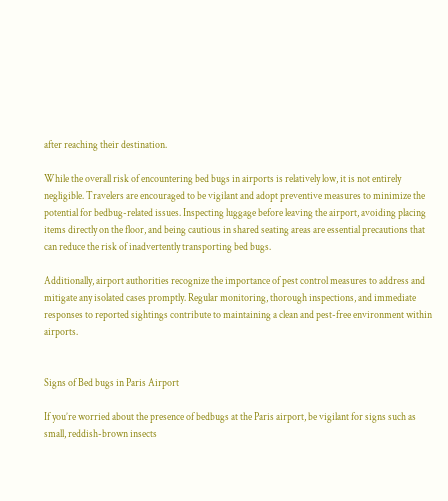after reaching their destination.

While the overall risk of encountering bed bugs in airports is relatively low, it is not entirely negligible. Travelers are encouraged to be vigilant and adopt preventive measures to minimize the potential for bedbug-related issues. Inspecting luggage before leaving the airport, avoiding placing items directly on the floor, and being cautious in shared seating areas are essential precautions that can reduce the risk of inadvertently transporting bed bugs.

Additionally, airport authorities recognize the importance of pest control measures to address and mitigate any isolated cases promptly. Regular monitoring, thorough inspections, and immediate responses to reported sightings contribute to maintaining a clean and pest-free environment within airports.


Signs of Bed bugs in Paris Airport

If you’re worried about the presence of bedbugs at the Paris airport, be vigilant for signs such as small, reddish-brown insects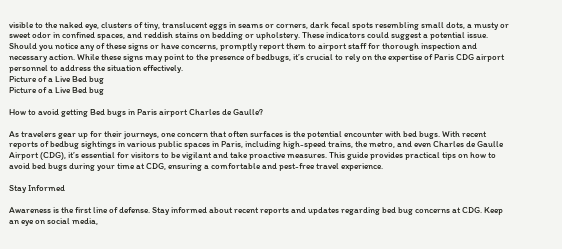visible to the naked eye, clusters of tiny, translucent eggs in seams or corners, dark fecal spots resembling small dots, a musty or sweet odor in confined spaces, and reddish stains on bedding or upholstery. These indicators could suggest a potential issue. Should you notice any of these signs or have concerns, promptly report them to airport staff for thorough inspection and necessary action. While these signs may point to the presence of bedbugs, it’s crucial to rely on the expertise of Paris CDG airport personnel to address the situation effectively.
Picture of a Live Bed bug
Picture of a Live Bed bug

How to avoid getting Bed bugs in Paris airport Charles de Gaulle?

As travelers gear up for their journeys, one concern that often surfaces is the potential encounter with bed bugs. With recent reports of bedbug sightings in various public spaces in Paris, including high-speed trains, the metro, and even Charles de Gaulle Airport (CDG), it’s essential for visitors to be vigilant and take proactive measures. This guide provides practical tips on how to avoid bed bugs during your time at CDG, ensuring a comfortable and pest-free travel experience.

Stay Informed

Awareness is the first line of defense. Stay informed about recent reports and updates regarding bed bug concerns at CDG. Keep an eye on social media,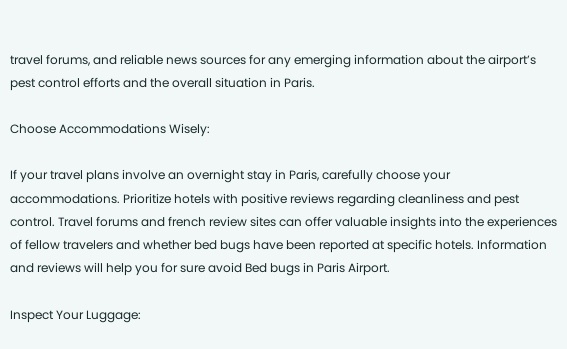travel forums, and reliable news sources for any emerging information about the airport’s pest control efforts and the overall situation in Paris.

Choose Accommodations Wisely:

If your travel plans involve an overnight stay in Paris, carefully choose your accommodations. Prioritize hotels with positive reviews regarding cleanliness and pest control. Travel forums and french review sites can offer valuable insights into the experiences of fellow travelers and whether bed bugs have been reported at specific hotels. Information and reviews will help you for sure avoid Bed bugs in Paris Airport.

Inspect Your Luggage: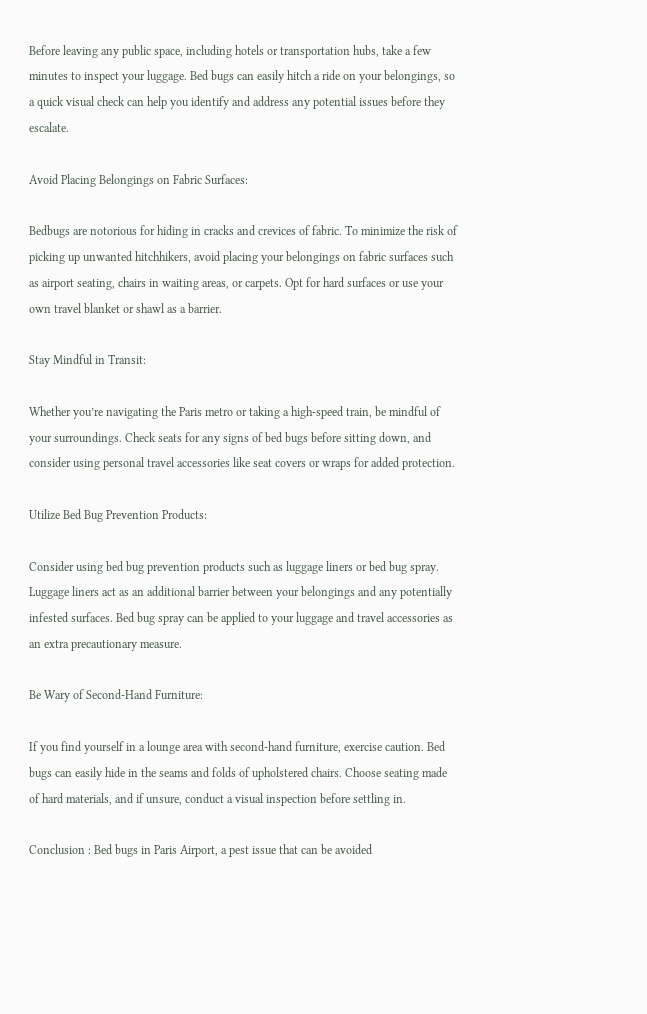Before leaving any public space, including hotels or transportation hubs, take a few minutes to inspect your luggage. Bed bugs can easily hitch a ride on your belongings, so a quick visual check can help you identify and address any potential issues before they escalate.

Avoid Placing Belongings on Fabric Surfaces:

Bedbugs are notorious for hiding in cracks and crevices of fabric. To minimize the risk of picking up unwanted hitchhikers, avoid placing your belongings on fabric surfaces such as airport seating, chairs in waiting areas, or carpets. Opt for hard surfaces or use your own travel blanket or shawl as a barrier.

Stay Mindful in Transit:

Whether you’re navigating the Paris metro or taking a high-speed train, be mindful of your surroundings. Check seats for any signs of bed bugs before sitting down, and consider using personal travel accessories like seat covers or wraps for added protection.

Utilize Bed Bug Prevention Products:

Consider using bed bug prevention products such as luggage liners or bed bug spray. Luggage liners act as an additional barrier between your belongings and any potentially infested surfaces. Bed bug spray can be applied to your luggage and travel accessories as an extra precautionary measure.

Be Wary of Second-Hand Furniture:

If you find yourself in a lounge area with second-hand furniture, exercise caution. Bed bugs can easily hide in the seams and folds of upholstered chairs. Choose seating made of hard materials, and if unsure, conduct a visual inspection before settling in.

Conclusion : Bed bugs in Paris Airport, a pest issue that can be avoided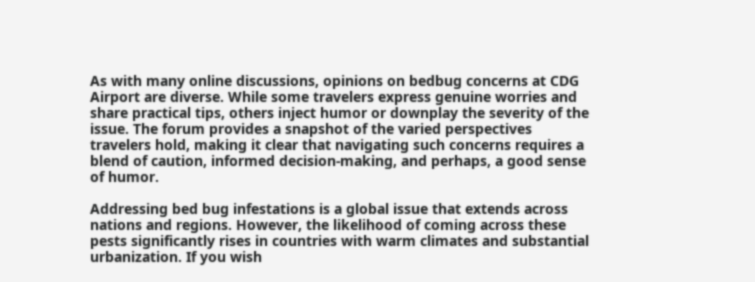As with many online discussions, opinions on bedbug concerns at CDG Airport are diverse. While some travelers express genuine worries and share practical tips, others inject humor or downplay the severity of the issue. The forum provides a snapshot of the varied perspectives travelers hold, making it clear that navigating such concerns requires a blend of caution, informed decision-making, and perhaps, a good sense of humor.

Addressing bed bug infestations is a global issue that extends across nations and regions. However, the likelihood of coming across these pests significantly rises in countries with warm climates and substantial urbanization. If you wish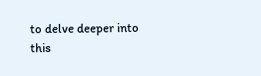to delve deeper into this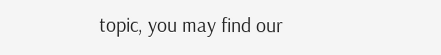topic, you may find our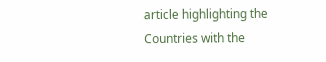article highlighting the Countries with the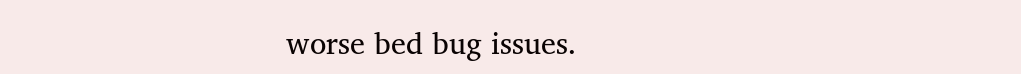worse bed bug issues.